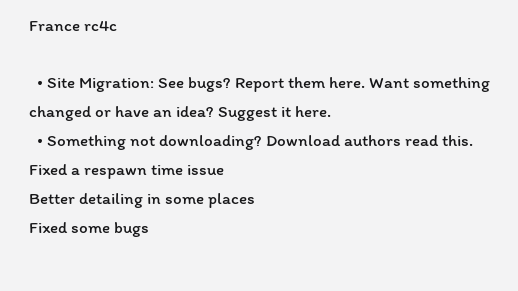France rc4c

  • Site Migration: See bugs? Report them here. Want something changed or have an idea? Suggest it here.
  • Something not downloading? Download authors read this.
Fixed a respawn time issue
Better detailing in some places
Fixed some bugs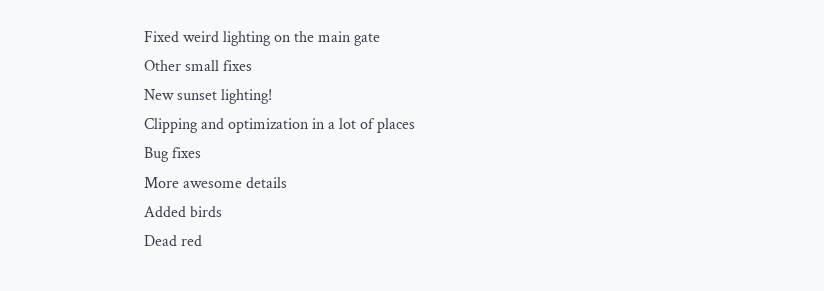Fixed weird lighting on the main gate
Other small fixes
New sunset lighting!
Clipping and optimization in a lot of places
Bug fixes
More awesome details
Added birds
Dead red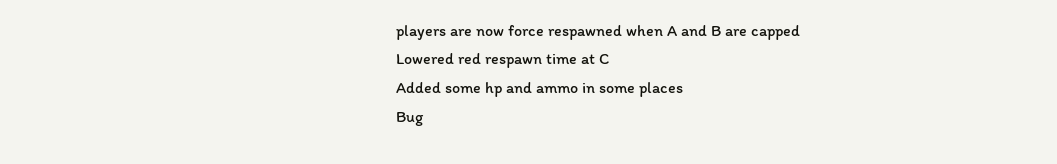players are now force respawned when A and B are capped
Lowered red respawn time at C
Added some hp and ammo in some places
Bug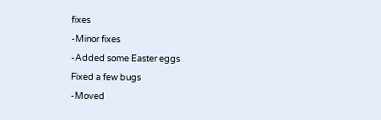fixes
-Minor fixes
-Added some Easter eggs
Fixed a few bugs
-Moved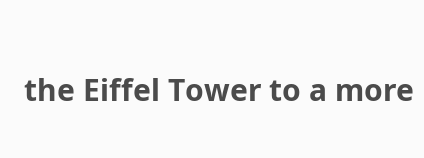the Eiffel Tower to a more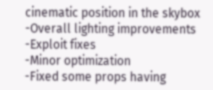cinematic position in the skybox
-Overall lighting improvements
-Exploit fixes
-Minor optimization
-Fixed some props having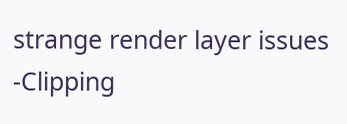strange render layer issues
-Clipping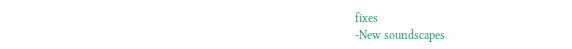fixes
-New soundscapes